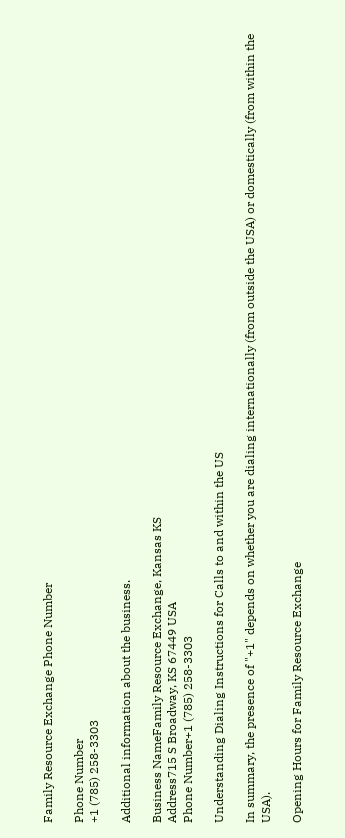Family Resource Exchange Phone Number

Phone Number
+1 (785) 258-3303

Additional information about the business.

Business NameFamily Resource Exchange, Kansas KS
Address715 S Broadway, KS 67449 USA
Phone Number+1 (785) 258-3303

Understanding Dialing Instructions for Calls to and within the US

In summary, the presence of "+1" depends on whether you are dialing internationally (from outside the USA) or domestically (from within the USA).

Opening Hours for Family Resource Exchange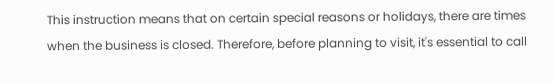This instruction means that on certain special reasons or holidays, there are times when the business is closed. Therefore, before planning to visit, it's essential to call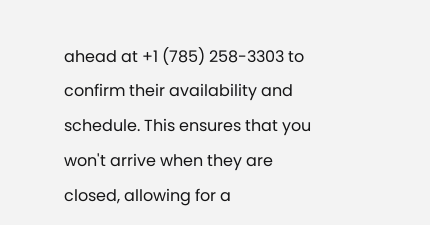ahead at +1 (785) 258-3303 to confirm their availability and schedule. This ensures that you won't arrive when they are closed, allowing for a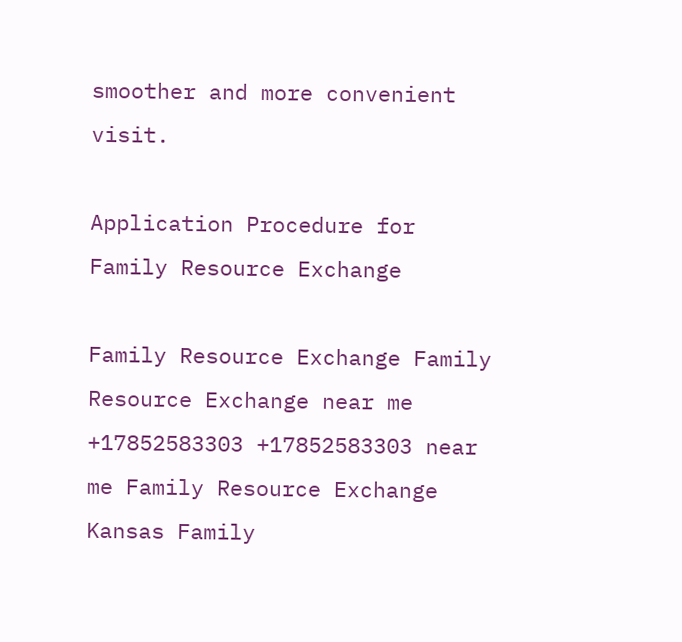smoother and more convenient visit.

Application Procedure for Family Resource Exchange

Family Resource Exchange Family Resource Exchange near me +17852583303 +17852583303 near me Family Resource Exchange Kansas Family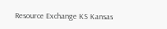Resource Exchange KS Kansas